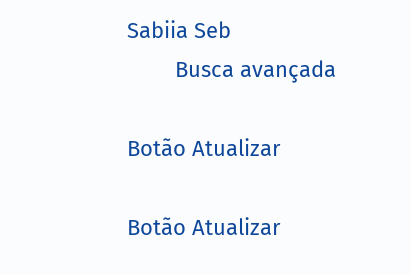Sabiia Seb
        Busca avançada

Botão Atualizar

Botão Atualizar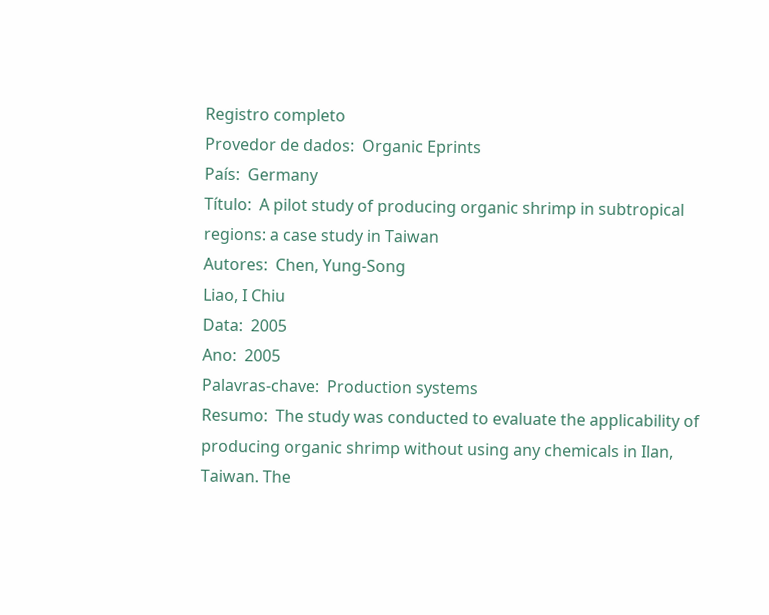Registro completo
Provedor de dados:  Organic Eprints
País:  Germany
Título:  A pilot study of producing organic shrimp in subtropical regions: a case study in Taiwan
Autores:  Chen, Yung-Song
Liao, I Chiu
Data:  2005
Ano:  2005
Palavras-chave:  Production systems
Resumo:  The study was conducted to evaluate the applicability of producing organic shrimp without using any chemicals in Ilan, Taiwan. The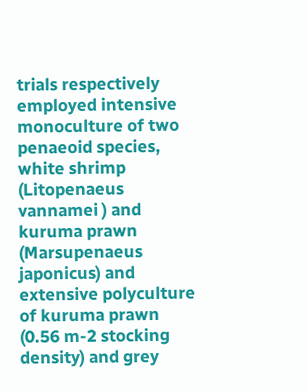trials respectively employed intensive monoculture of two penaeoid species, white shrimp (Litopenaeus vannamei ) and kuruma prawn (Marsupenaeus japonicus) and extensive polyculture of kuruma prawn (0.56 m-2 stocking density) and grey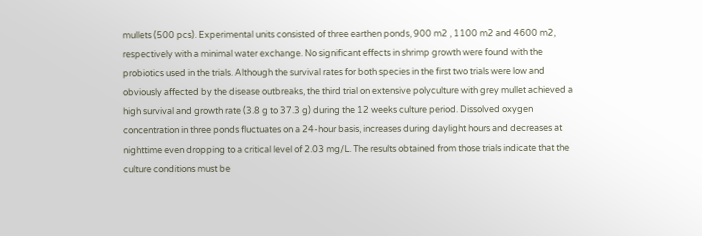mullets (500 pcs). Experimental units consisted of three earthen ponds, 900 m2 , 1100 m2 and 4600 m2, respectively with a minimal water exchange. No significant effects in shrimp growth were found with the probiotics used in the trials. Although the survival rates for both species in the first two trials were low and obviously affected by the disease outbreaks, the third trial on extensive polyculture with grey mullet achieved a high survival and growth rate (3.8 g to 37.3 g) during the 12 weeks culture period. Dissolved oxygen concentration in three ponds fluctuates on a 24-hour basis, increases during daylight hours and decreases at nighttime even dropping to a critical level of 2.03 mg/L. The results obtained from those trials indicate that the culture conditions must be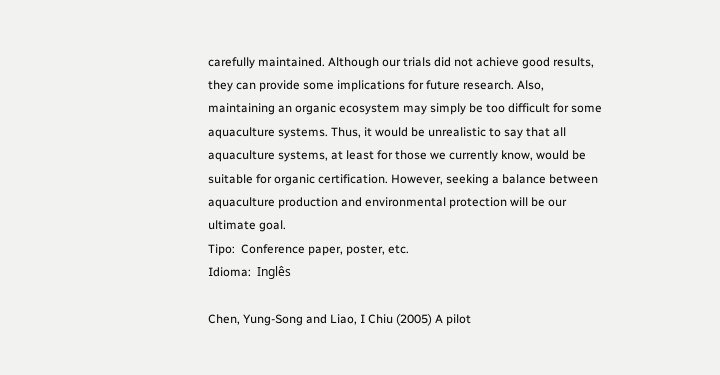carefully maintained. Although our trials did not achieve good results, they can provide some implications for future research. Also, maintaining an organic ecosystem may simply be too difficult for some aquaculture systems. Thus, it would be unrealistic to say that all aquaculture systems, at least for those we currently know, would be suitable for organic certification. However, seeking a balance between aquaculture production and environmental protection will be our ultimate goal.
Tipo:  Conference paper, poster, etc.
Idioma:  Inglês

Chen, Yung-Song and Liao, I Chiu (2005) A pilot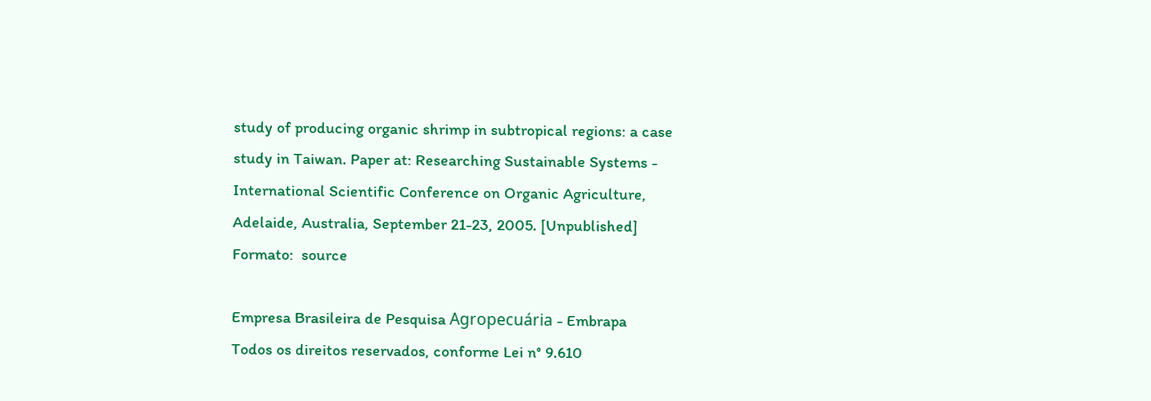study of producing organic shrimp in subtropical regions: a case study in Taiwan. Paper at: Researching Sustainable Systems - International Scientific Conference on Organic Agriculture, Adelaide, Australia, September 21-23, 2005. [Unpublished]
Formato:  source

Empresa Brasileira de Pesquisa Agropecuária - Embrapa
Todos os direitos reservados, conforme Lei n° 9.610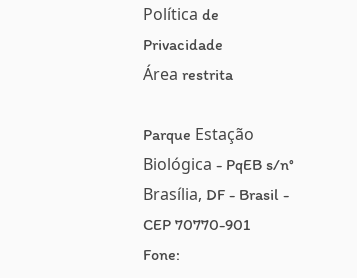Política de Privacidade
Área restrita

Parque Estação Biológica - PqEB s/n°
Brasília, DF - Brasil - CEP 70770-901
Fone: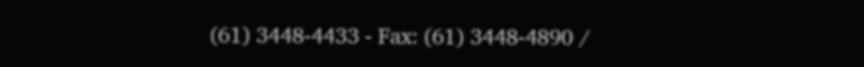(61) 3448-4433 - Fax: (61) 3448-4890 /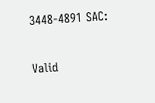3448-4891 SAC:

Valid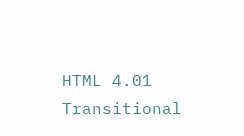HTML 4.01 Transitional